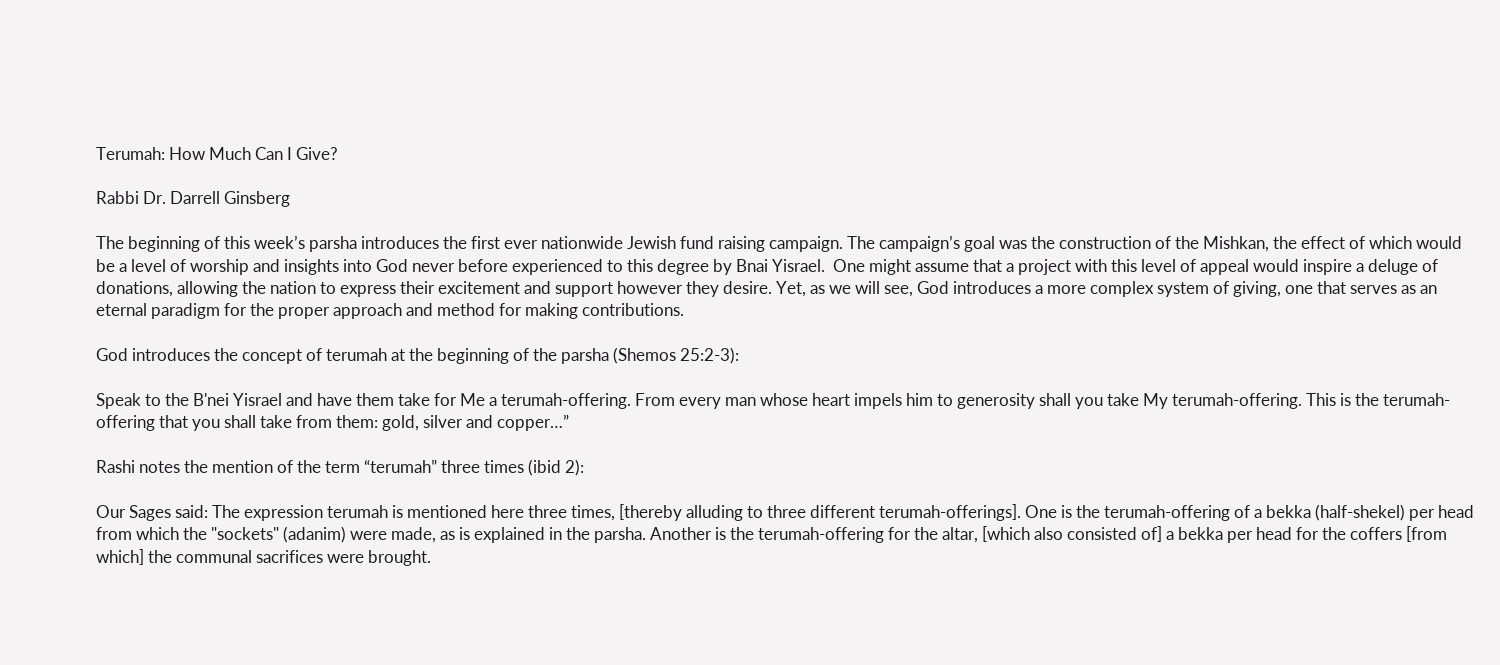Terumah: How Much Can I Give?

Rabbi Dr. Darrell Ginsberg

The beginning of this week’s parsha introduces the first ever nationwide Jewish fund raising campaign. The campaign’s goal was the construction of the Mishkan, the effect of which would be a level of worship and insights into God never before experienced to this degree by Bnai Yisrael.  One might assume that a project with this level of appeal would inspire a deluge of donations, allowing the nation to express their excitement and support however they desire. Yet, as we will see, God introduces a more complex system of giving, one that serves as an eternal paradigm for the proper approach and method for making contributions.

God introduces the concept of terumah at the beginning of the parsha (Shemos 25:2-3):

Speak to the B'nei Yisrael and have them take for Me a terumah-offering. From every man whose heart impels him to generosity shall you take My terumah-offering. This is the terumah-offering that you shall take from them: gold, silver and copper…”

Rashi notes the mention of the term “terumah” three times (ibid 2):

Our Sages said: The expression terumah is mentioned here three times, [thereby alluding to three different terumah-offerings]. One is the terumah-offering of a bekka (half-shekel) per head from which the "sockets" (adanim) were made, as is explained in the parsha. Another is the terumah-offering for the altar, [which also consisted of] a bekka per head for the coffers [from which] the communal sacrifices were brought.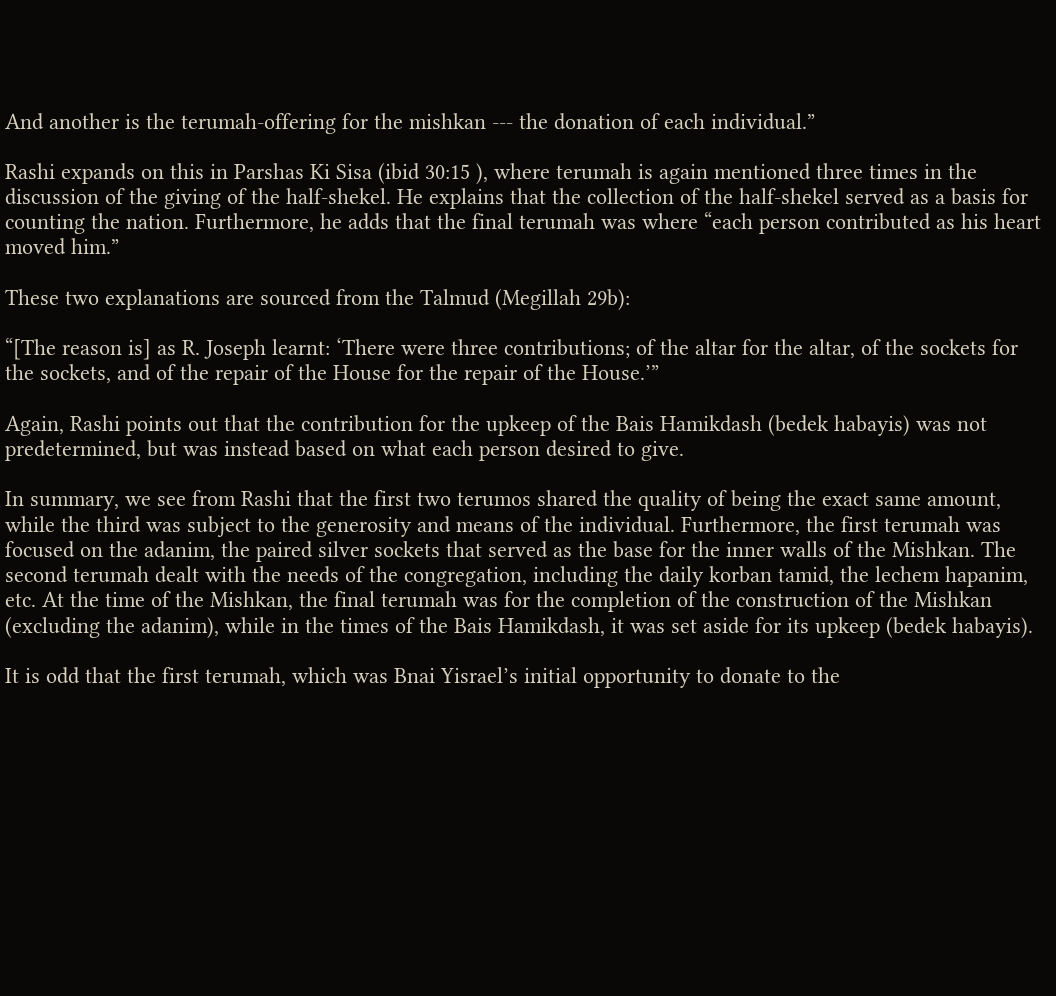And another is the terumah-offering for the mishkan --- the donation of each individual.”

Rashi expands on this in Parshas Ki Sisa (ibid 30:15 ), where terumah is again mentioned three times in the discussion of the giving of the half-shekel. He explains that the collection of the half-shekel served as a basis for counting the nation. Furthermore, he adds that the final terumah was where “each person contributed as his heart moved him.”

These two explanations are sourced from the Talmud (Megillah 29b):

“[The reason is] as R. Joseph learnt: ‘There were three contributions; of the altar for the altar, of the sockets for the sockets, and of the repair of the House for the repair of the House.’”

Again, Rashi points out that the contribution for the upkeep of the Bais Hamikdash (bedek habayis) was not predetermined, but was instead based on what each person desired to give.

In summary, we see from Rashi that the first two terumos shared the quality of being the exact same amount, while the third was subject to the generosity and means of the individual. Furthermore, the first terumah was focused on the adanim, the paired silver sockets that served as the base for the inner walls of the Mishkan. The second terumah dealt with the needs of the congregation, including the daily korban tamid, the lechem hapanim, etc. At the time of the Mishkan, the final terumah was for the completion of the construction of the Mishkan (excluding the adanim), while in the times of the Bais Hamikdash, it was set aside for its upkeep (bedek habayis).

It is odd that the first terumah, which was Bnai Yisrael’s initial opportunity to donate to the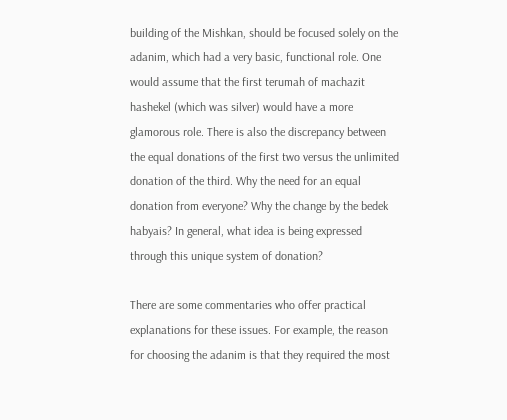building of the Mishkan, should be focused solely on the adanim, which had a very basic, functional role. One would assume that the first terumah of machazit hashekel (which was silver) would have a more glamorous role. There is also the discrepancy between the equal donations of the first two versus the unlimited donation of the third. Why the need for an equal donation from everyone? Why the change by the bedek habyais? In general, what idea is being expressed through this unique system of donation?

There are some commentaries who offer practical explanations for these issues. For example, the reason for choosing the adanim is that they required the most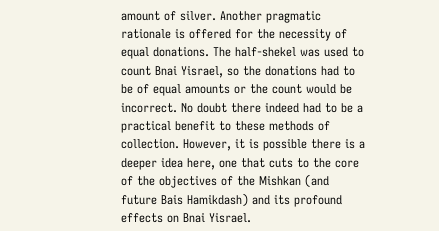amount of silver. Another pragmatic rationale is offered for the necessity of equal donations. The half-shekel was used to count Bnai Yisrael, so the donations had to be of equal amounts or the count would be incorrect. No doubt there indeed had to be a practical benefit to these methods of collection. However, it is possible there is a deeper idea here, one that cuts to the core of the objectives of the Mishkan (and future Bais Hamikdash) and its profound effects on Bnai Yisrael.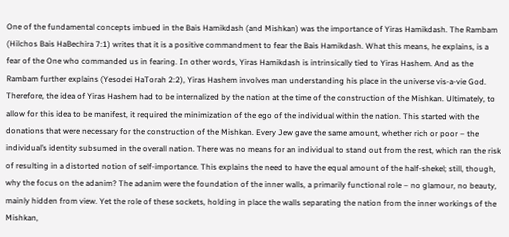One of the fundamental concepts imbued in the Bais Hamikdash (and Mishkan) was the importance of Yiras Hamikdash. The Rambam (Hilchos Bais HaBechira 7:1) writes that it is a positive commandment to fear the Bais Hamikdash. What this means, he explains, is a fear of the One who commanded us in fearing. In other words, Yiras Hamikdash is intrinsically tied to Yiras Hashem. And as the Rambam further explains (Yesodei HaTorah 2:2), Yiras Hashem involves man understanding his place in the universe vis-a-vie God. Therefore, the idea of Yiras Hashem had to be internalized by the nation at the time of the construction of the Mishkan. Ultimately, to allow for this idea to be manifest, it required the minimization of the ego of the individual within the nation. This started with the donations that were necessary for the construction of the Mishkan. Every Jew gave the same amount, whether rich or poor – the individual’s identity subsumed in the overall nation. There was no means for an individual to stand out from the rest, which ran the risk of resulting in a distorted notion of self-importance. This explains the need to have the equal amount of the half-shekel; still, though, why the focus on the adanim? The adanim were the foundation of the inner walls, a primarily functional role – no glamour, no beauty, mainly hidden from view. Yet the role of these sockets, holding in place the walls separating the nation from the inner workings of the Mishkan,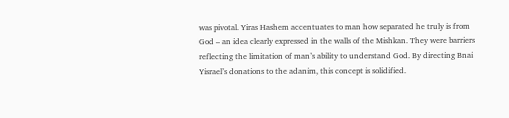was pivotal. Yiras Hashem accentuates to man how separated he truly is from God – an idea clearly expressed in the walls of the Mishkan. They were barriers reflecting the limitation of man’s ability to understand God. By directing Bnai Yisrael’s donations to the adanim, this concept is solidified.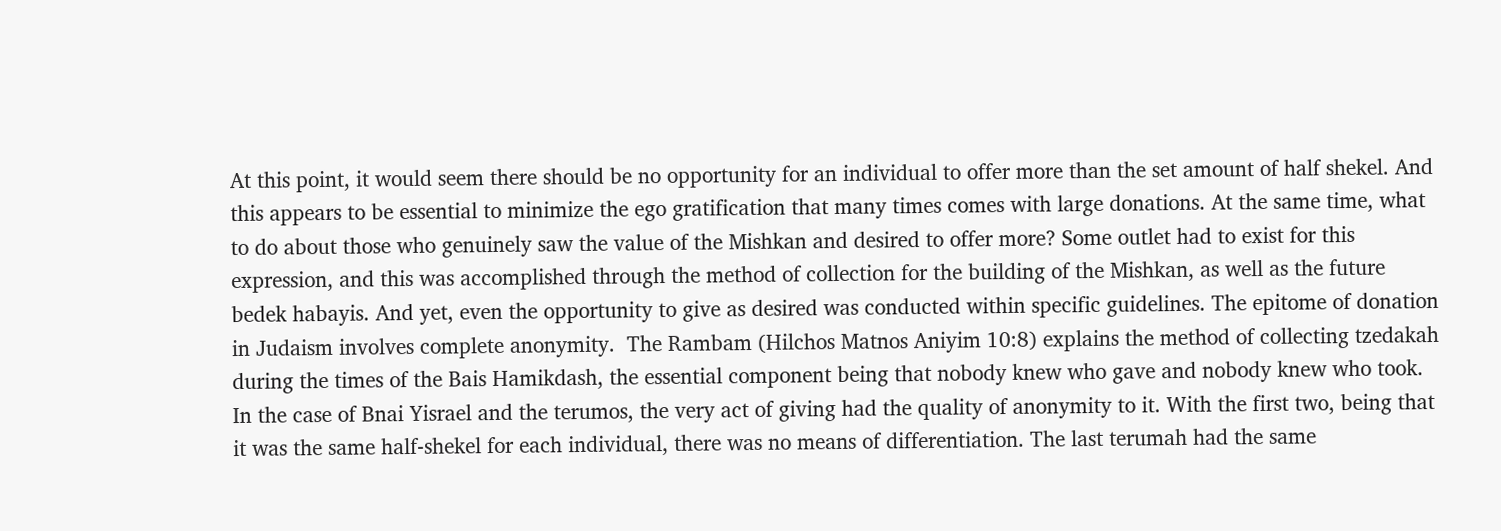At this point, it would seem there should be no opportunity for an individual to offer more than the set amount of half shekel. And this appears to be essential to minimize the ego gratification that many times comes with large donations. At the same time, what to do about those who genuinely saw the value of the Mishkan and desired to offer more? Some outlet had to exist for this expression, and this was accomplished through the method of collection for the building of the Mishkan, as well as the future bedek habayis. And yet, even the opportunity to give as desired was conducted within specific guidelines. The epitome of donation in Judaism involves complete anonymity.  The Rambam (Hilchos Matnos Aniyim 10:8) explains the method of collecting tzedakah during the times of the Bais Hamikdash, the essential component being that nobody knew who gave and nobody knew who took. In the case of Bnai Yisrael and the terumos, the very act of giving had the quality of anonymity to it. With the first two, being that it was the same half-shekel for each individual, there was no means of differentiation. The last terumah had the same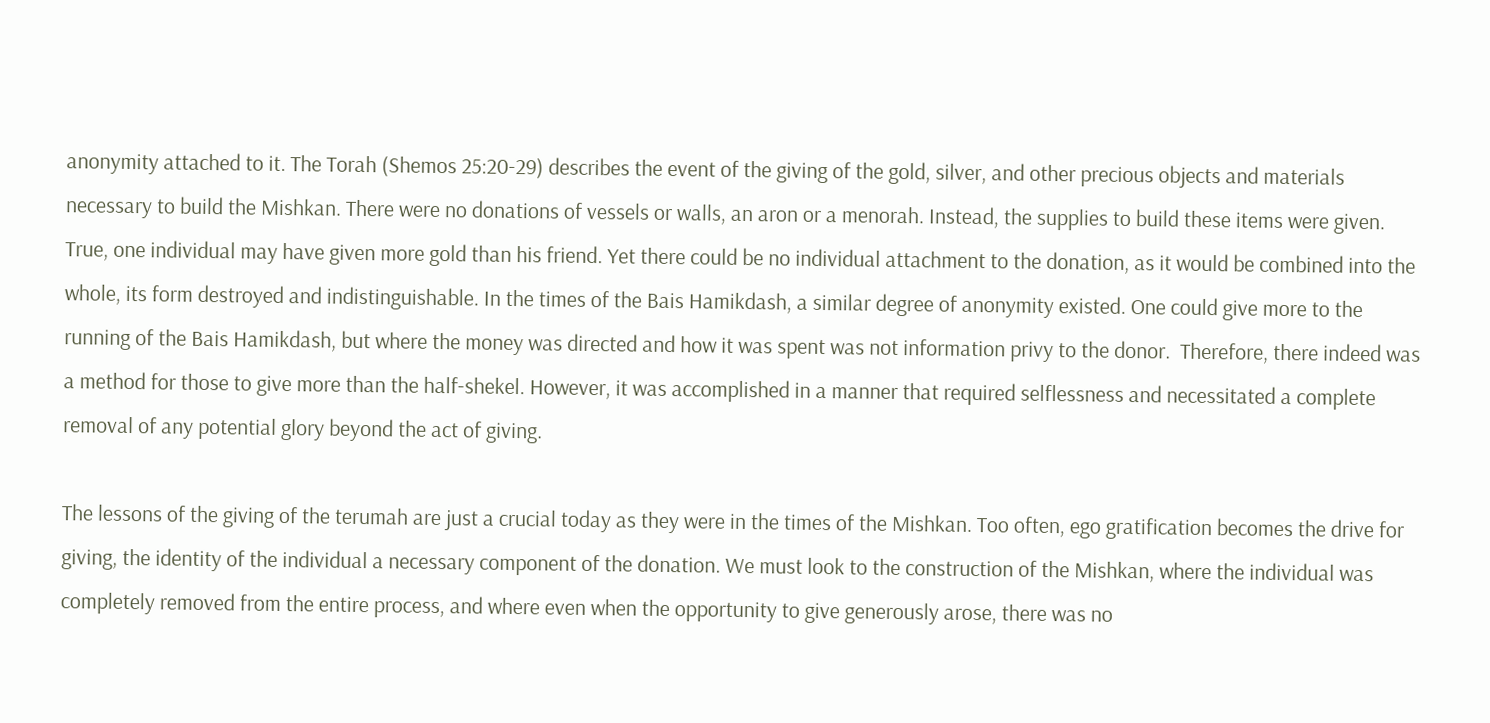anonymity attached to it. The Torah (Shemos 25:20-29) describes the event of the giving of the gold, silver, and other precious objects and materials necessary to build the Mishkan. There were no donations of vessels or walls, an aron or a menorah. Instead, the supplies to build these items were given. True, one individual may have given more gold than his friend. Yet there could be no individual attachment to the donation, as it would be combined into the whole, its form destroyed and indistinguishable. In the times of the Bais Hamikdash, a similar degree of anonymity existed. One could give more to the running of the Bais Hamikdash, but where the money was directed and how it was spent was not information privy to the donor.  Therefore, there indeed was a method for those to give more than the half-shekel. However, it was accomplished in a manner that required selflessness and necessitated a complete removal of any potential glory beyond the act of giving.

The lessons of the giving of the terumah are just a crucial today as they were in the times of the Mishkan. Too often, ego gratification becomes the drive for giving, the identity of the individual a necessary component of the donation. We must look to the construction of the Mishkan, where the individual was completely removed from the entire process, and where even when the opportunity to give generously arose, there was no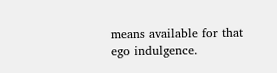means available for that ego indulgence.